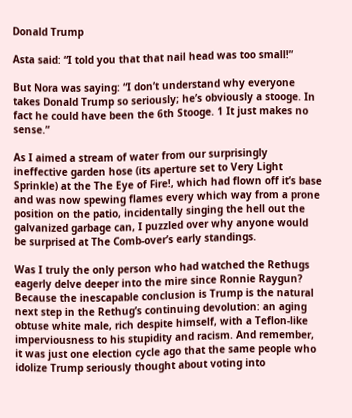Donald Trump

Asta said: “I told you that that nail head was too small!”

But Nora was saying: “I don’t understand why everyone takes Donald Trump so seriously; he’s obviously a stooge. In fact he could have been the 6th Stooge. 1 It just makes no sense.”

As I aimed a stream of water from our surprisingly ineffective garden hose (its aperture set to Very Light Sprinkle) at the The Eye of Fire!, which had flown off it’s base and was now spewing flames every which way from a prone position on the patio, incidentally singing the hell out the galvanized garbage can, I puzzled over why anyone would be surprised at The Comb-over’s early standings.

Was I truly the only person who had watched the Rethugs eagerly delve deeper into the mire since Ronnie Raygun? Because the inescapable conclusion is Trump is the natural next step in the Rethug’s continuing devolution: an aging obtuse white male, rich despite himself, with a Teflon-like imperviousness to his stupidity and racism. And remember, it was just one election cycle ago that the same people who idolize Trump seriously thought about voting into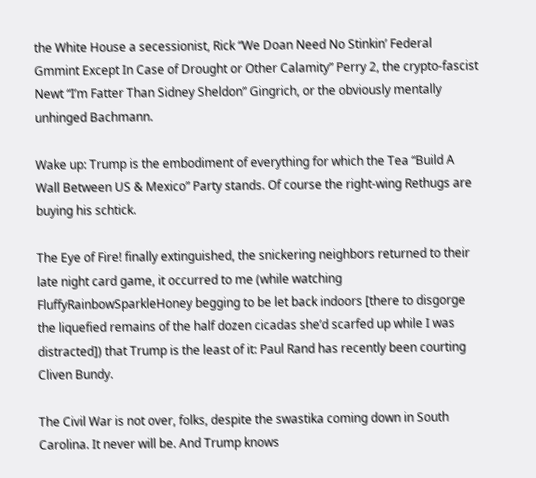the White House a secessionist, Rick “We Doan Need No Stinkin’ Federal Gmmint Except In Case of Drought or Other Calamity” Perry 2, the crypto-fascist Newt “I’m Fatter Than Sidney Sheldon” Gingrich, or the obviously mentally unhinged Bachmann.

Wake up: Trump is the embodiment of everything for which the Tea “Build A Wall Between US & Mexico” Party stands. Of course the right-wing Rethugs are buying his schtick.

The Eye of Fire! finally extinguished, the snickering neighbors returned to their late night card game, it occurred to me (while watching FluffyRainbowSparkleHoney begging to be let back indoors [there to disgorge the liquefied remains of the half dozen cicadas she’d scarfed up while I was distracted]) that Trump is the least of it: Paul Rand has recently been courting Cliven Bundy.

The Civil War is not over, folks, despite the swastika coming down in South Carolina. It never will be. And Trump knows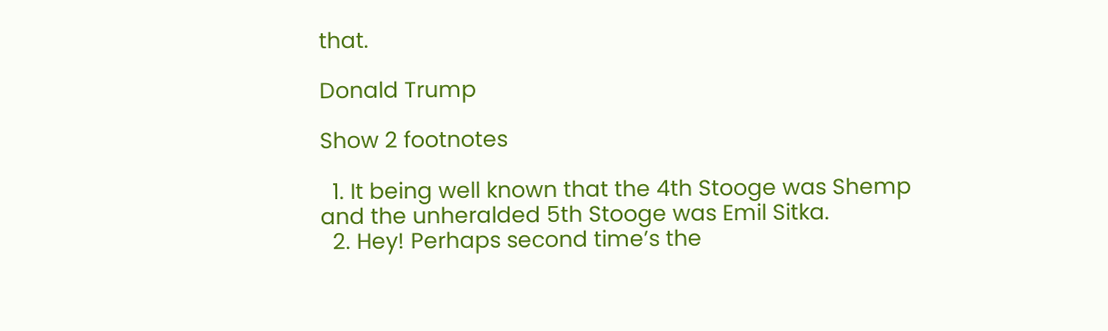that.

Donald Trump

Show 2 footnotes

  1. It being well known that the 4th Stooge was Shemp and the unheralded 5th Stooge was Emil Sitka.
  2. Hey! Perhaps second time’s the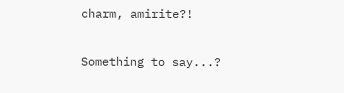charm, amirite?!

Something to say...?